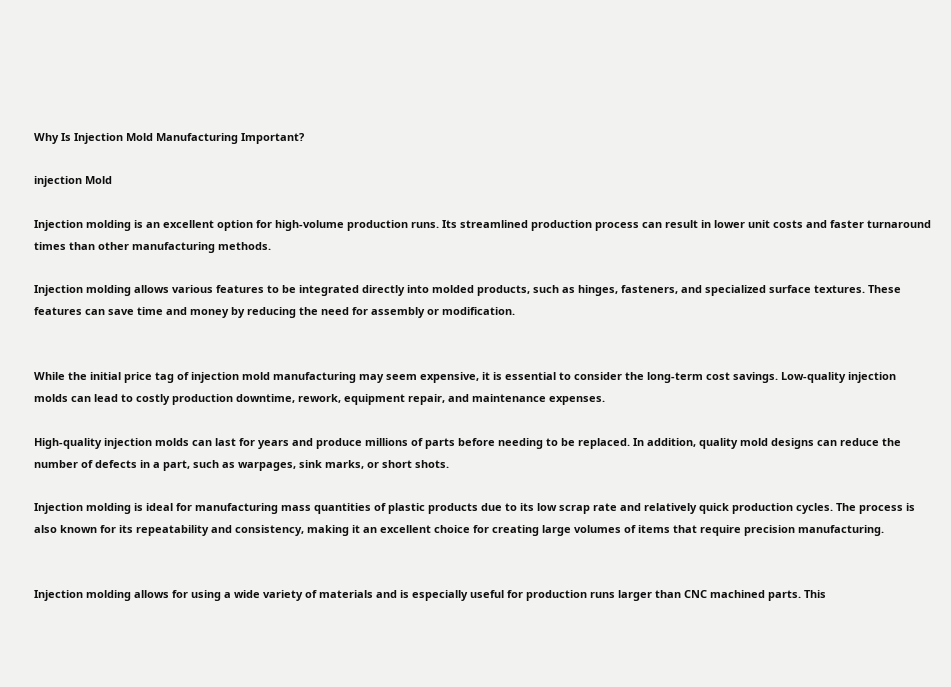Why Is Injection Mold Manufacturing Important?

injection Mold

Injection molding is an excellent option for high-volume production runs. Its streamlined production process can result in lower unit costs and faster turnaround times than other manufacturing methods.

Injection molding allows various features to be integrated directly into molded products, such as hinges, fasteners, and specialized surface textures. These features can save time and money by reducing the need for assembly or modification.


While the initial price tag of injection mold manufacturing may seem expensive, it is essential to consider the long-term cost savings. Low-quality injection molds can lead to costly production downtime, rework, equipment repair, and maintenance expenses.

High-quality injection molds can last for years and produce millions of parts before needing to be replaced. In addition, quality mold designs can reduce the number of defects in a part, such as warpages, sink marks, or short shots.

Injection molding is ideal for manufacturing mass quantities of plastic products due to its low scrap rate and relatively quick production cycles. The process is also known for its repeatability and consistency, making it an excellent choice for creating large volumes of items that require precision manufacturing.


Injection molding allows for using a wide variety of materials and is especially useful for production runs larger than CNC machined parts. This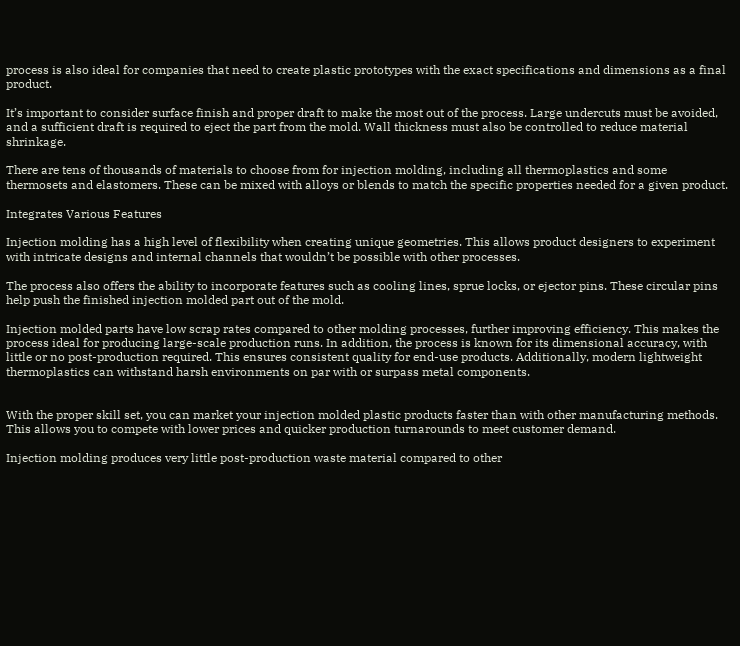process is also ideal for companies that need to create plastic prototypes with the exact specifications and dimensions as a final product.

It’s important to consider surface finish and proper draft to make the most out of the process. Large undercuts must be avoided, and a sufficient draft is required to eject the part from the mold. Wall thickness must also be controlled to reduce material shrinkage.

There are tens of thousands of materials to choose from for injection molding, including all thermoplastics and some thermosets and elastomers. These can be mixed with alloys or blends to match the specific properties needed for a given product.

Integrates Various Features

Injection molding has a high level of flexibility when creating unique geometries. This allows product designers to experiment with intricate designs and internal channels that wouldn’t be possible with other processes.

The process also offers the ability to incorporate features such as cooling lines, sprue locks, or ejector pins. These circular pins help push the finished injection molded part out of the mold.

Injection molded parts have low scrap rates compared to other molding processes, further improving efficiency. This makes the process ideal for producing large-scale production runs. In addition, the process is known for its dimensional accuracy, with little or no post-production required. This ensures consistent quality for end-use products. Additionally, modern lightweight thermoplastics can withstand harsh environments on par with or surpass metal components.


With the proper skill set, you can market your injection molded plastic products faster than with other manufacturing methods. This allows you to compete with lower prices and quicker production turnarounds to meet customer demand.

Injection molding produces very little post-production waste material compared to other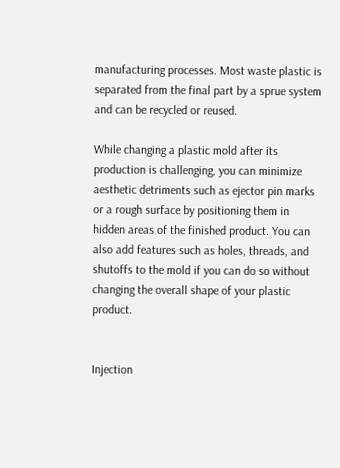manufacturing processes. Most waste plastic is separated from the final part by a sprue system and can be recycled or reused.

While changing a plastic mold after its production is challenging, you can minimize aesthetic detriments such as ejector pin marks or a rough surface by positioning them in hidden areas of the finished product. You can also add features such as holes, threads, and shutoffs to the mold if you can do so without changing the overall shape of your plastic product.


Injection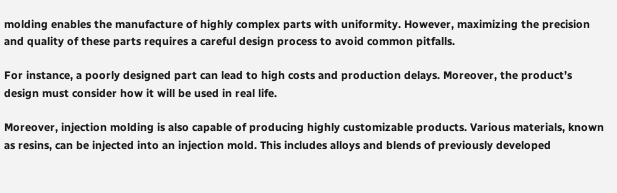molding enables the manufacture of highly complex parts with uniformity. However, maximizing the precision and quality of these parts requires a careful design process to avoid common pitfalls.

For instance, a poorly designed part can lead to high costs and production delays. Moreover, the product’s design must consider how it will be used in real life.

Moreover, injection molding is also capable of producing highly customizable products. Various materials, known as resins, can be injected into an injection mold. This includes alloys and blends of previously developed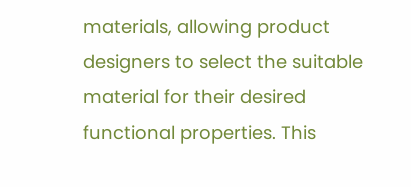materials, allowing product designers to select the suitable material for their desired functional properties. This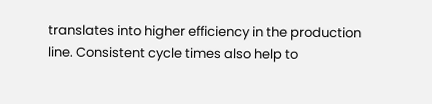translates into higher efficiency in the production line. Consistent cycle times also help to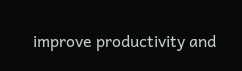improve productivity and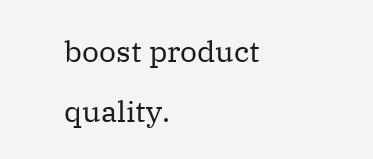boost product quality.